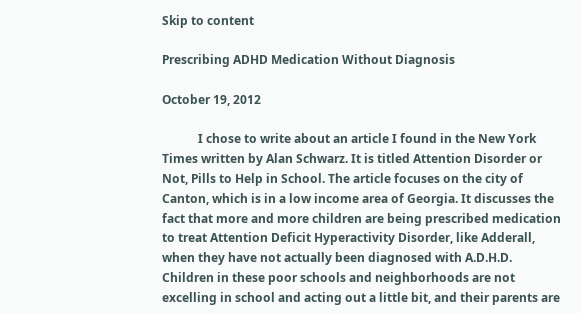Skip to content

Prescribing ADHD Medication Without Diagnosis

October 19, 2012

            I chose to write about an article I found in the New York Times written by Alan Schwarz. It is titled Attention Disorder or Not, Pills to Help in School. The article focuses on the city of Canton, which is in a low income area of Georgia. It discusses the fact that more and more children are being prescribed medication to treat Attention Deficit Hyperactivity Disorder, like Adderall, when they have not actually been diagnosed with A.D.H.D. Children in these poor schools and neighborhoods are not excelling in school and acting out a little bit, and their parents are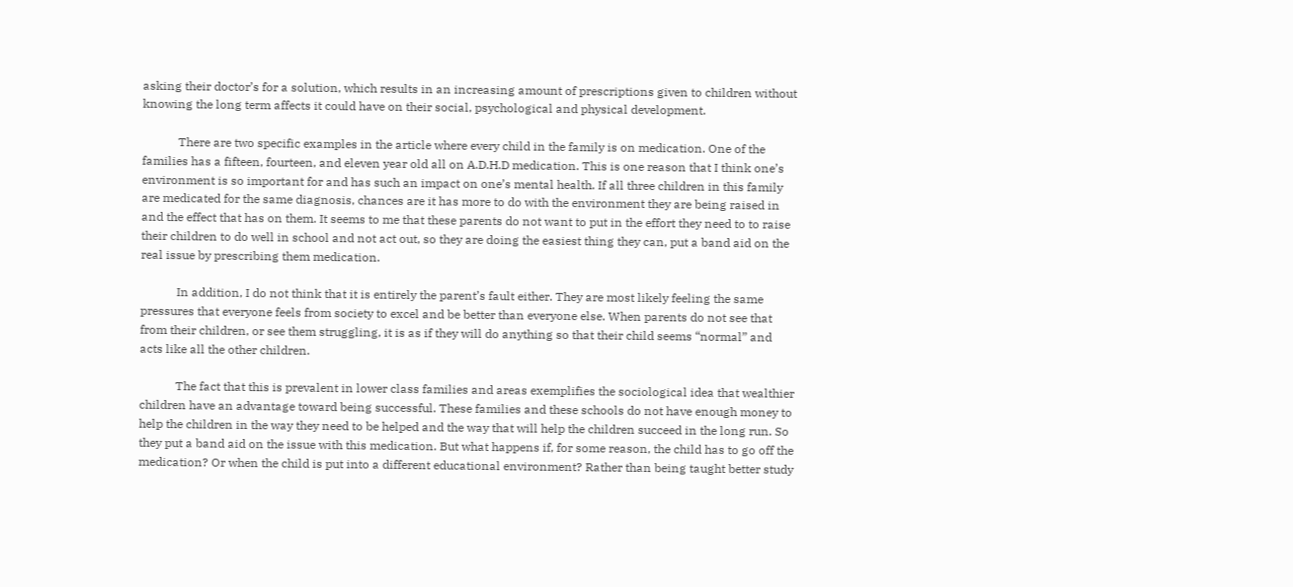asking their doctor’s for a solution, which results in an increasing amount of prescriptions given to children without knowing the long term affects it could have on their social, psychological and physical development.

            There are two specific examples in the article where every child in the family is on medication. One of the families has a fifteen, fourteen, and eleven year old all on A.D.H.D medication. This is one reason that I think one’s environment is so important for and has such an impact on one’s mental health. If all three children in this family are medicated for the same diagnosis, chances are it has more to do with the environment they are being raised in and the effect that has on them. It seems to me that these parents do not want to put in the effort they need to to raise their children to do well in school and not act out, so they are doing the easiest thing they can, put a band aid on the real issue by prescribing them medication.

            In addition, I do not think that it is entirely the parent’s fault either. They are most likely feeling the same pressures that everyone feels from society to excel and be better than everyone else. When parents do not see that from their children, or see them struggling, it is as if they will do anything so that their child seems “normal” and acts like all the other children.

            The fact that this is prevalent in lower class families and areas exemplifies the sociological idea that wealthier children have an advantage toward being successful. These families and these schools do not have enough money to help the children in the way they need to be helped and the way that will help the children succeed in the long run. So they put a band aid on the issue with this medication. But what happens if, for some reason, the child has to go off the medication? Or when the child is put into a different educational environment? Rather than being taught better study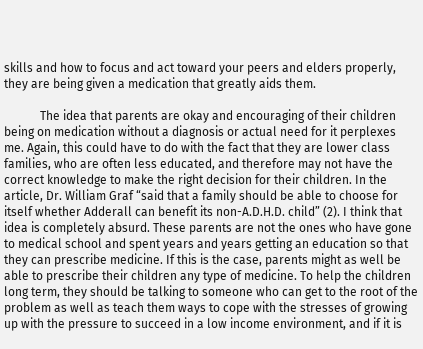skills and how to focus and act toward your peers and elders properly, they are being given a medication that greatly aids them.

            The idea that parents are okay and encouraging of their children being on medication without a diagnosis or actual need for it perplexes me. Again, this could have to do with the fact that they are lower class families, who are often less educated, and therefore may not have the correct knowledge to make the right decision for their children. In the article, Dr. William Graf “said that a family should be able to choose for itself whether Adderall can benefit its non-A.D.H.D. child” (2). I think that idea is completely absurd. These parents are not the ones who have gone to medical school and spent years and years getting an education so that they can prescribe medicine. If this is the case, parents might as well be able to prescribe their children any type of medicine. To help the children long term, they should be talking to someone who can get to the root of the problem as well as teach them ways to cope with the stresses of growing up with the pressure to succeed in a low income environment, and if it is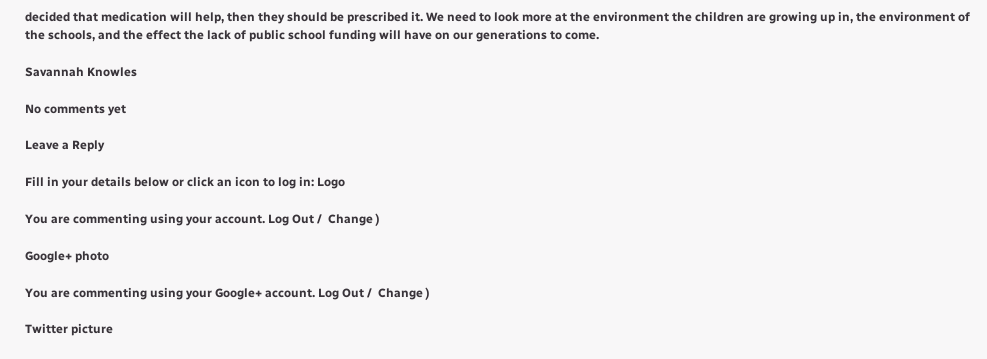decided that medication will help, then they should be prescribed it. We need to look more at the environment the children are growing up in, the environment of the schools, and the effect the lack of public school funding will have on our generations to come.

Savannah Knowles

No comments yet

Leave a Reply

Fill in your details below or click an icon to log in: Logo

You are commenting using your account. Log Out /  Change )

Google+ photo

You are commenting using your Google+ account. Log Out /  Change )

Twitter picture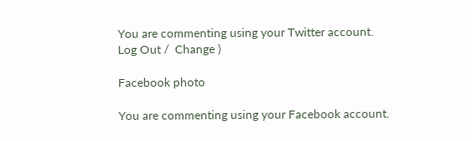You are commenting using your Twitter account. Log Out /  Change )

Facebook photo

You are commenting using your Facebook account.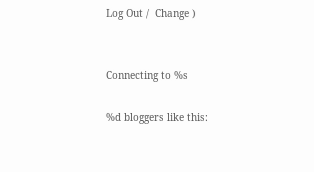Log Out /  Change )


Connecting to %s

%d bloggers like this: